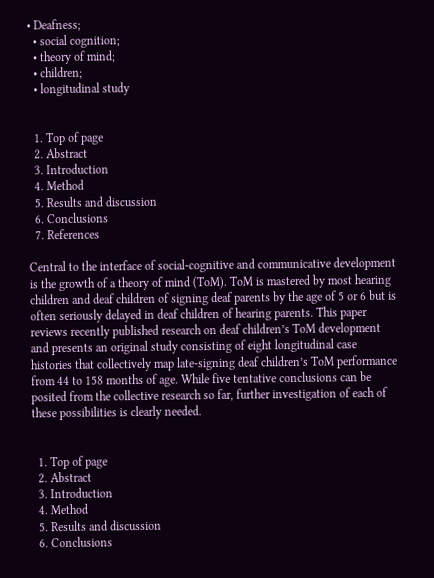• Deafness;
  • social cognition;
  • theory of mind;
  • children;
  • longitudinal study


  1. Top of page
  2. Abstract
  3. Introduction
  4. Method
  5. Results and discussion
  6. Conclusions
  7. References

Central to the interface of social-cognitive and communicative development is the growth of a theory of mind (ToM). ToM is mastered by most hearing children and deaf children of signing deaf parents by the age of 5 or 6 but is often seriously delayed in deaf children of hearing parents. This paper reviews recently published research on deaf children’s ToM development and presents an original study consisting of eight longitudinal case histories that collectively map late-signing deaf children’s ToM performance from 44 to 158 months of age. While five tentative conclusions can be posited from the collective research so far, further investigation of each of these possibilities is clearly needed.


  1. Top of page
  2. Abstract
  3. Introduction
  4. Method
  5. Results and discussion
  6. Conclusions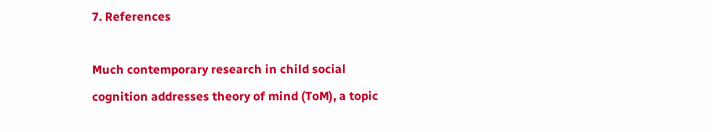7. References

Much contemporary research in child social cognition addresses theory of mind (ToM), a topic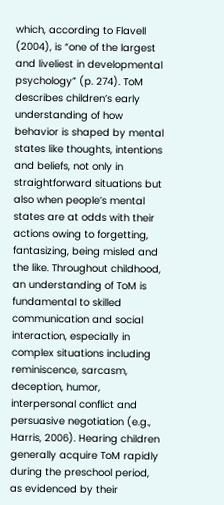which, according to Flavell (2004), is “one of the largest and liveliest in developmental psychology” (p. 274). ToM describes children’s early understanding of how behavior is shaped by mental states like thoughts, intentions and beliefs, not only in straightforward situations but also when people’s mental states are at odds with their actions owing to forgetting, fantasizing, being misled and the like. Throughout childhood, an understanding of ToM is fundamental to skilled communication and social interaction, especially in complex situations including reminiscence, sarcasm, deception, humor, interpersonal conflict and persuasive negotiation (e.g., Harris, 2006). Hearing children generally acquire ToM rapidly during the preschool period, as evidenced by their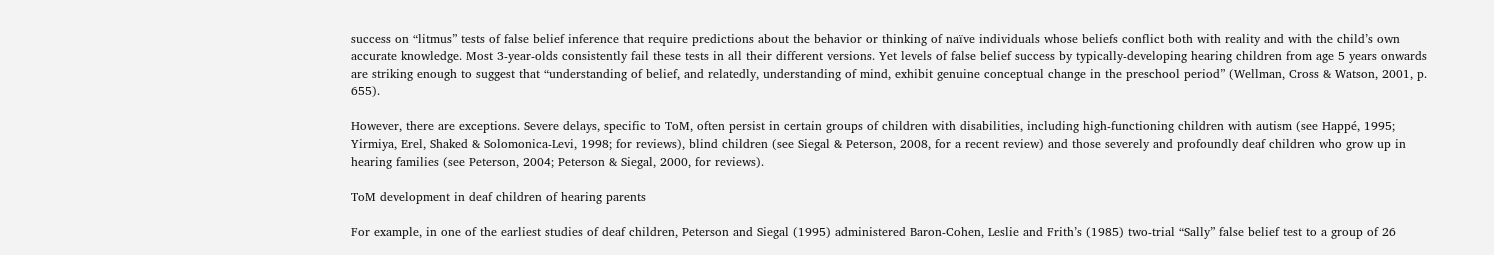success on “litmus” tests of false belief inference that require predictions about the behavior or thinking of naïve individuals whose beliefs conflict both with reality and with the child’s own accurate knowledge. Most 3-year-olds consistently fail these tests in all their different versions. Yet levels of false belief success by typically-developing hearing children from age 5 years onwards are striking enough to suggest that “understanding of belief, and relatedly, understanding of mind, exhibit genuine conceptual change in the preschool period” (Wellman, Cross & Watson, 2001, p. 655).

However, there are exceptions. Severe delays, specific to ToM, often persist in certain groups of children with disabilities, including high-functioning children with autism (see Happé, 1995; Yirmiya, Erel, Shaked & Solomonica-Levi, 1998; for reviews), blind children (see Siegal & Peterson, 2008, for a recent review) and those severely and profoundly deaf children who grow up in hearing families (see Peterson, 2004; Peterson & Siegal, 2000, for reviews).

ToM development in deaf children of hearing parents

For example, in one of the earliest studies of deaf children, Peterson and Siegal (1995) administered Baron-Cohen, Leslie and Frith’s (1985) two-trial “Sally” false belief test to a group of 26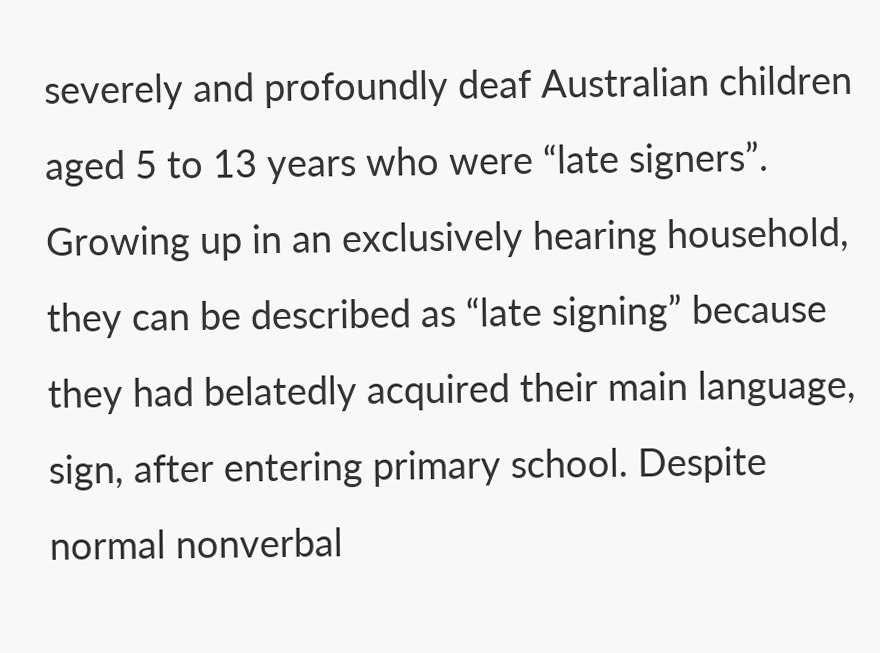severely and profoundly deaf Australian children aged 5 to 13 years who were “late signers”. Growing up in an exclusively hearing household, they can be described as “late signing” because they had belatedly acquired their main language, sign, after entering primary school. Despite normal nonverbal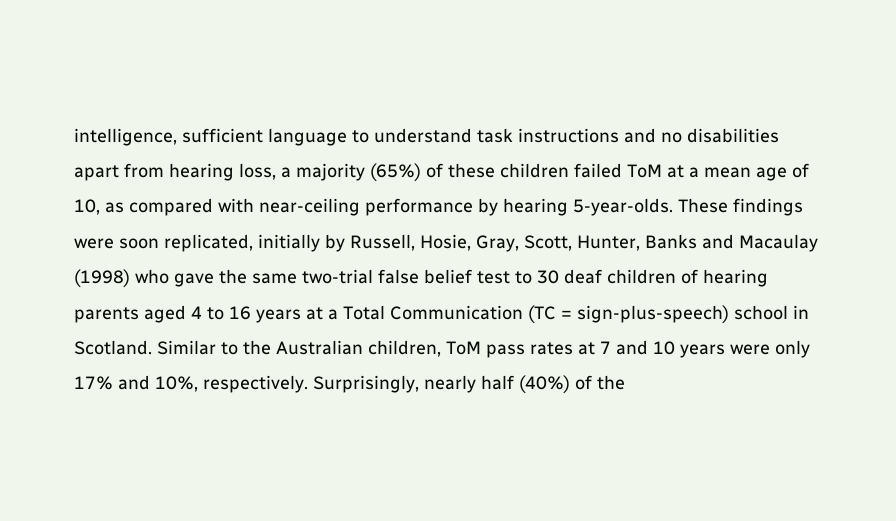intelligence, sufficient language to understand task instructions and no disabilities apart from hearing loss, a majority (65%) of these children failed ToM at a mean age of 10, as compared with near-ceiling performance by hearing 5-year-olds. These findings were soon replicated, initially by Russell, Hosie, Gray, Scott, Hunter, Banks and Macaulay (1998) who gave the same two-trial false belief test to 30 deaf children of hearing parents aged 4 to 16 years at a Total Communication (TC = sign-plus-speech) school in Scotland. Similar to the Australian children, ToM pass rates at 7 and 10 years were only 17% and 10%, respectively. Surprisingly, nearly half (40%) of the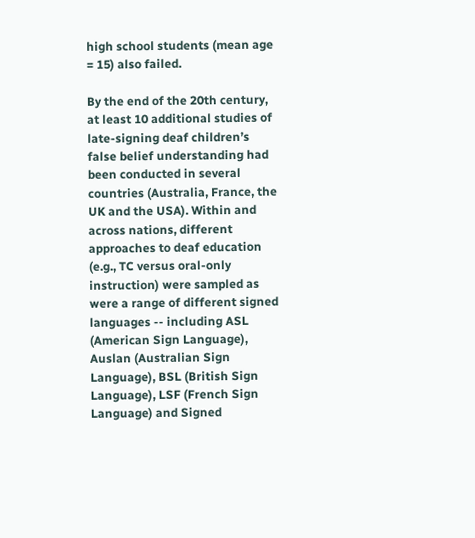high school students (mean age = 15) also failed.

By the end of the 20th century, at least 10 additional studies of late-signing deaf children’s false belief understanding had been conducted in several countries (Australia, France, the UK and the USA). Within and across nations, different approaches to deaf education (e.g., TC versus oral-only instruction) were sampled as were a range of different signed languages -- including ASL (American Sign Language), Auslan (Australian Sign Language), BSL (British Sign Language), LSF (French Sign Language) and Signed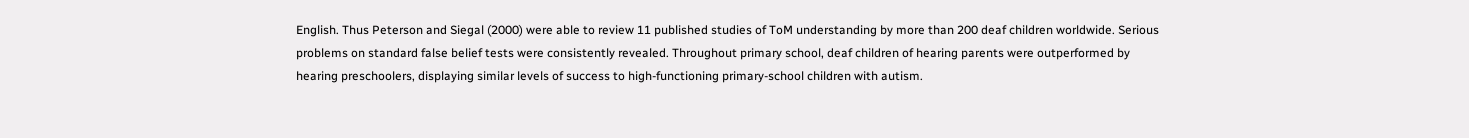English. Thus Peterson and Siegal (2000) were able to review 11 published studies of ToM understanding by more than 200 deaf children worldwide. Serious problems on standard false belief tests were consistently revealed. Throughout primary school, deaf children of hearing parents were outperformed by hearing preschoolers, displaying similar levels of success to high-functioning primary-school children with autism.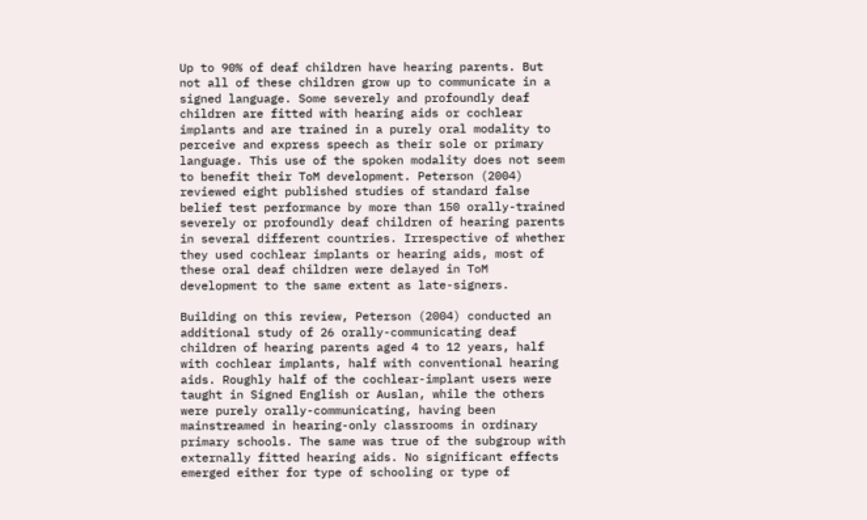Up to 90% of deaf children have hearing parents. But not all of these children grow up to communicate in a signed language. Some severely and profoundly deaf children are fitted with hearing aids or cochlear implants and are trained in a purely oral modality to perceive and express speech as their sole or primary language. This use of the spoken modality does not seem to benefit their ToM development. Peterson (2004) reviewed eight published studies of standard false belief test performance by more than 150 orally-trained severely or profoundly deaf children of hearing parents in several different countries. Irrespective of whether they used cochlear implants or hearing aids, most of these oral deaf children were delayed in ToM development to the same extent as late-signers.

Building on this review, Peterson (2004) conducted an additional study of 26 orally-communicating deaf children of hearing parents aged 4 to 12 years, half with cochlear implants, half with conventional hearing aids. Roughly half of the cochlear-implant users were taught in Signed English or Auslan, while the others were purely orally-communicating, having been mainstreamed in hearing-only classrooms in ordinary primary schools. The same was true of the subgroup with externally fitted hearing aids. No significant effects emerged either for type of schooling or type of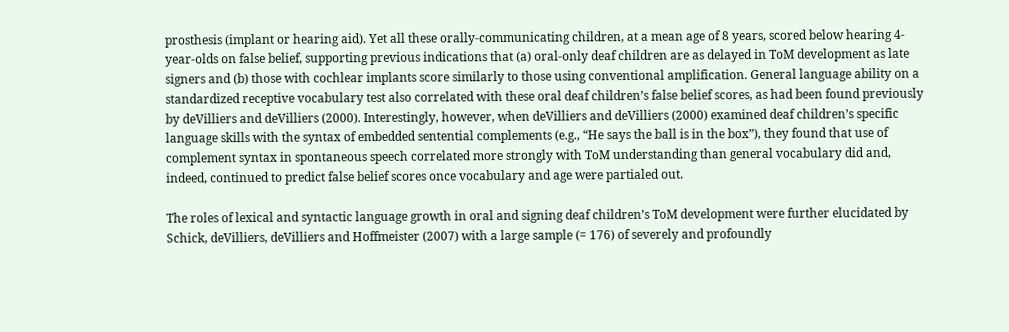prosthesis (implant or hearing aid). Yet all these orally-communicating children, at a mean age of 8 years, scored below hearing 4-year-olds on false belief, supporting previous indications that (a) oral-only deaf children are as delayed in ToM development as late signers and (b) those with cochlear implants score similarly to those using conventional amplification. General language ability on a standardized receptive vocabulary test also correlated with these oral deaf children’s false belief scores, as had been found previously by deVilliers and deVilliers (2000). Interestingly, however, when deVilliers and deVilliers (2000) examined deaf children’s specific language skills with the syntax of embedded sentential complements (e.g., “He says the ball is in the box”), they found that use of complement syntax in spontaneous speech correlated more strongly with ToM understanding than general vocabulary did and, indeed, continued to predict false belief scores once vocabulary and age were partialed out.

The roles of lexical and syntactic language growth in oral and signing deaf children’s ToM development were further elucidated by Schick, deVilliers, deVilliers and Hoffmeister (2007) with a large sample (= 176) of severely and profoundly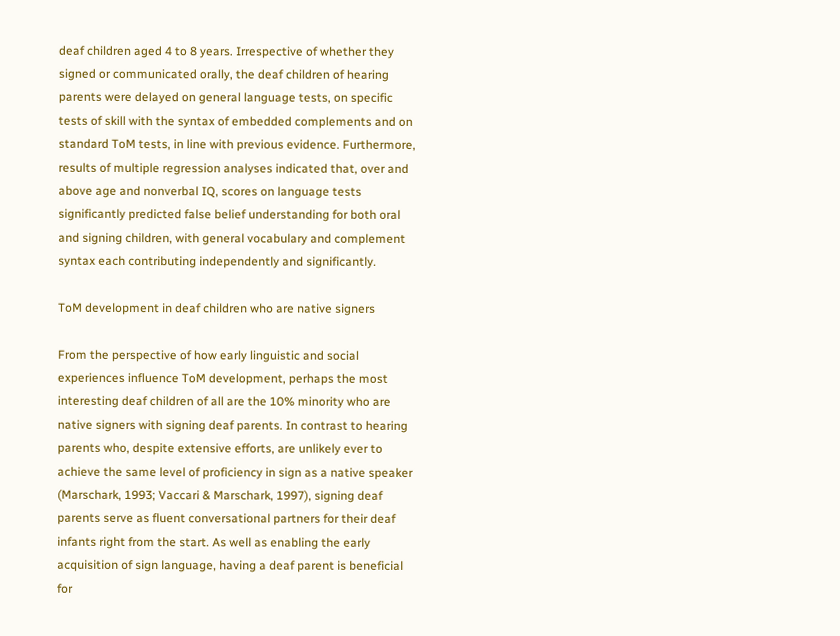deaf children aged 4 to 8 years. Irrespective of whether they signed or communicated orally, the deaf children of hearing parents were delayed on general language tests, on specific tests of skill with the syntax of embedded complements and on standard ToM tests, in line with previous evidence. Furthermore, results of multiple regression analyses indicated that, over and above age and nonverbal IQ, scores on language tests significantly predicted false belief understanding for both oral and signing children, with general vocabulary and complement syntax each contributing independently and significantly.

ToM development in deaf children who are native signers

From the perspective of how early linguistic and social experiences influence ToM development, perhaps the most interesting deaf children of all are the 10% minority who are native signers with signing deaf parents. In contrast to hearing parents who, despite extensive efforts, are unlikely ever to achieve the same level of proficiency in sign as a native speaker (Marschark, 1993; Vaccari & Marschark, 1997), signing deaf parents serve as fluent conversational partners for their deaf infants right from the start. As well as enabling the early acquisition of sign language, having a deaf parent is beneficial for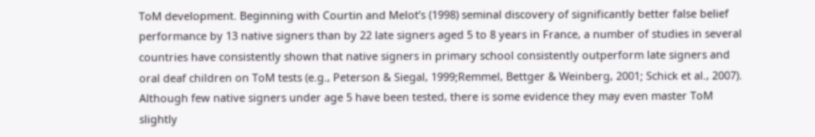ToM development. Beginning with Courtin and Melot’s (1998) seminal discovery of significantly better false belief performance by 13 native signers than by 22 late signers aged 5 to 8 years in France, a number of studies in several countries have consistently shown that native signers in primary school consistently outperform late signers and oral deaf children on ToM tests (e.g., Peterson & Siegal, 1999;Remmel, Bettger & Weinberg, 2001; Schick et al., 2007). Although few native signers under age 5 have been tested, there is some evidence they may even master ToM slightly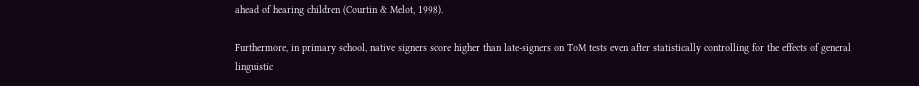ahead of hearing children (Courtin & Melot, 1998).

Furthermore, in primary school, native signers score higher than late-signers on ToM tests even after statistically controlling for the effects of general linguistic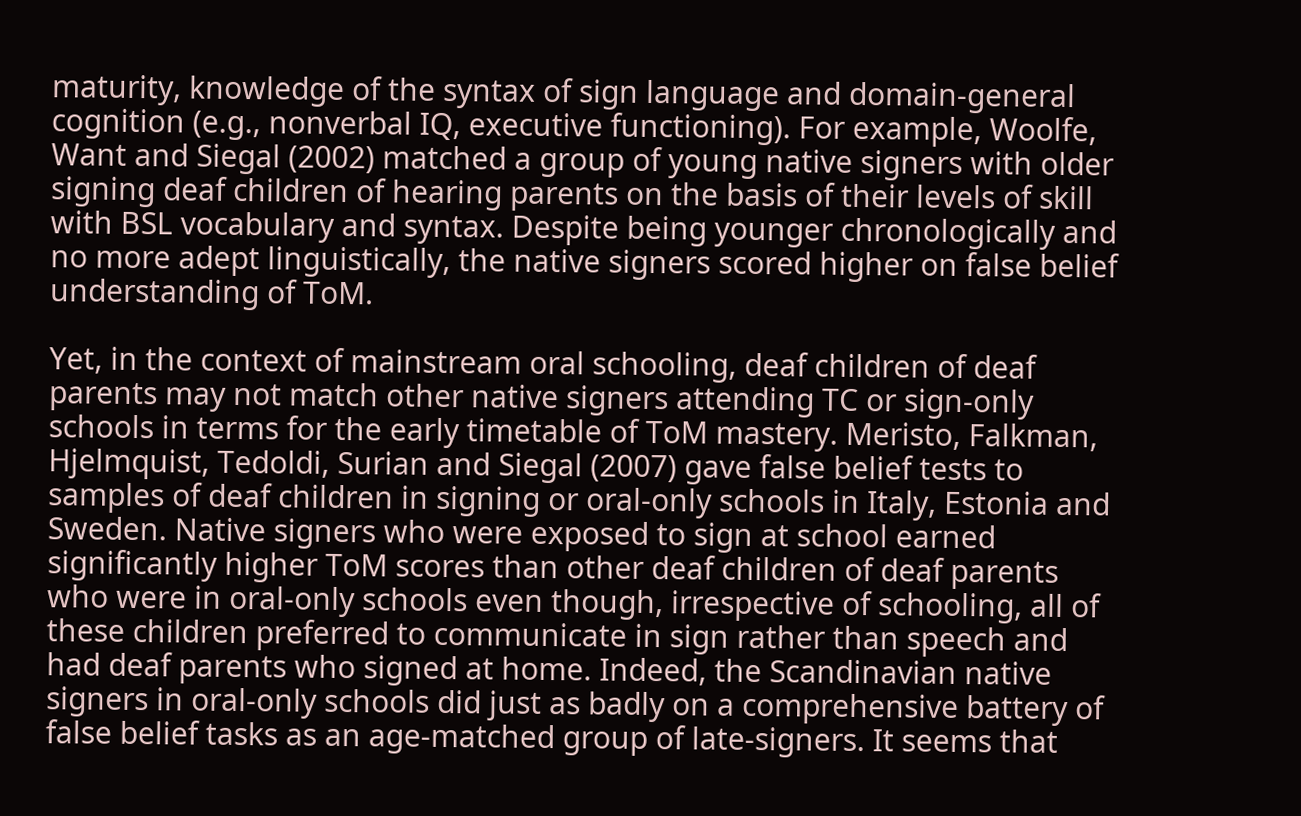maturity, knowledge of the syntax of sign language and domain-general cognition (e.g., nonverbal IQ, executive functioning). For example, Woolfe, Want and Siegal (2002) matched a group of young native signers with older signing deaf children of hearing parents on the basis of their levels of skill with BSL vocabulary and syntax. Despite being younger chronologically and no more adept linguistically, the native signers scored higher on false belief understanding of ToM.

Yet, in the context of mainstream oral schooling, deaf children of deaf parents may not match other native signers attending TC or sign-only schools in terms for the early timetable of ToM mastery. Meristo, Falkman, Hjelmquist, Tedoldi, Surian and Siegal (2007) gave false belief tests to samples of deaf children in signing or oral-only schools in Italy, Estonia and Sweden. Native signers who were exposed to sign at school earned significantly higher ToM scores than other deaf children of deaf parents who were in oral-only schools even though, irrespective of schooling, all of these children preferred to communicate in sign rather than speech and had deaf parents who signed at home. Indeed, the Scandinavian native signers in oral-only schools did just as badly on a comprehensive battery of false belief tasks as an age-matched group of late-signers. It seems that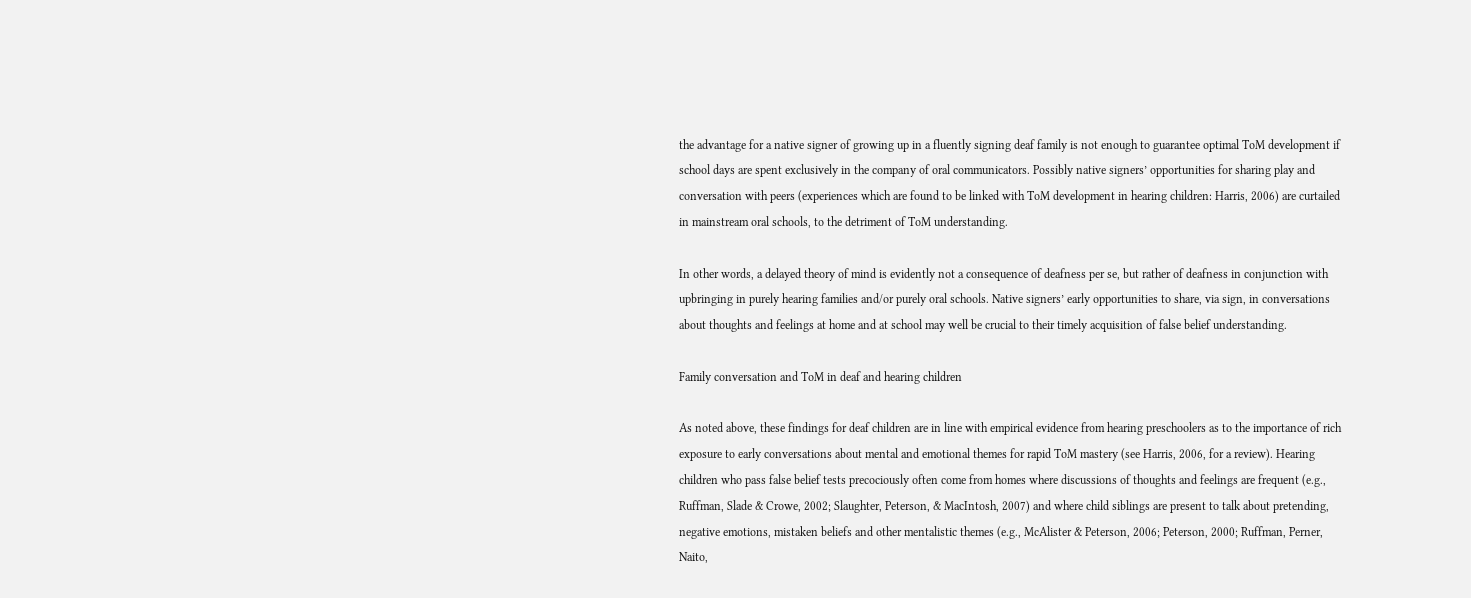the advantage for a native signer of growing up in a fluently signing deaf family is not enough to guarantee optimal ToM development if school days are spent exclusively in the company of oral communicators. Possibly native signers’ opportunities for sharing play and conversation with peers (experiences which are found to be linked with ToM development in hearing children: Harris, 2006) are curtailed in mainstream oral schools, to the detriment of ToM understanding.

In other words, a delayed theory of mind is evidently not a consequence of deafness per se, but rather of deafness in conjunction with upbringing in purely hearing families and/or purely oral schools. Native signers’ early opportunities to share, via sign, in conversations about thoughts and feelings at home and at school may well be crucial to their timely acquisition of false belief understanding.

Family conversation and ToM in deaf and hearing children

As noted above, these findings for deaf children are in line with empirical evidence from hearing preschoolers as to the importance of rich exposure to early conversations about mental and emotional themes for rapid ToM mastery (see Harris, 2006, for a review). Hearing children who pass false belief tests precociously often come from homes where discussions of thoughts and feelings are frequent (e.g., Ruffman, Slade & Crowe, 2002; Slaughter, Peterson, & MacIntosh, 2007) and where child siblings are present to talk about pretending, negative emotions, mistaken beliefs and other mentalistic themes (e.g., McAlister & Peterson, 2006; Peterson, 2000; Ruffman, Perner, Naito,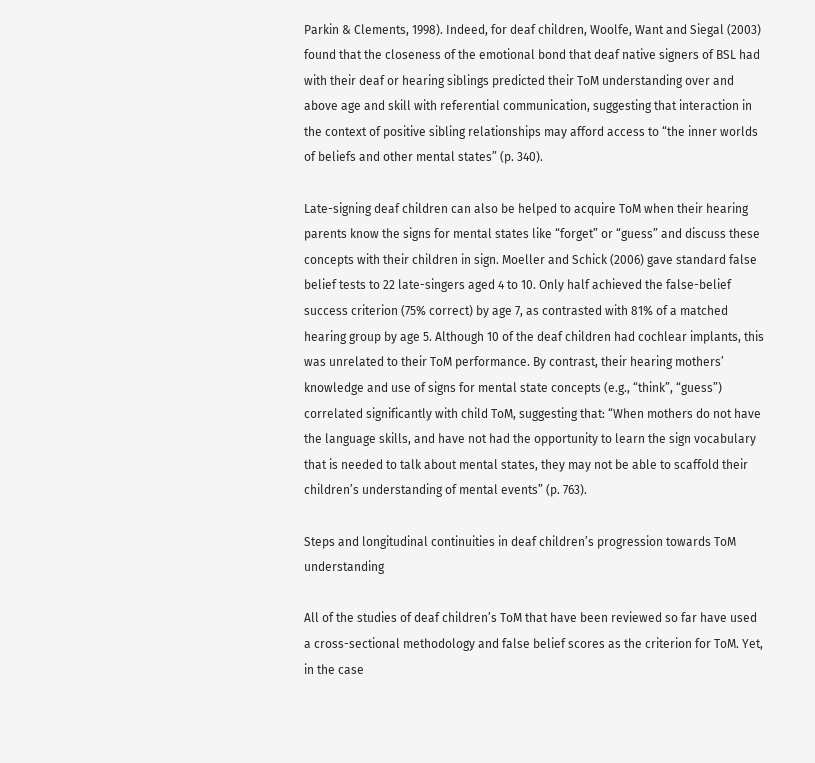Parkin & Clements, 1998). Indeed, for deaf children, Woolfe, Want and Siegal (2003) found that the closeness of the emotional bond that deaf native signers of BSL had with their deaf or hearing siblings predicted their ToM understanding over and above age and skill with referential communication, suggesting that interaction in the context of positive sibling relationships may afford access to “the inner worlds of beliefs and other mental states” (p. 340).

Late-signing deaf children can also be helped to acquire ToM when their hearing parents know the signs for mental states like “forget” or “guess” and discuss these concepts with their children in sign. Moeller and Schick (2006) gave standard false belief tests to 22 late-singers aged 4 to 10. Only half achieved the false-belief success criterion (75% correct) by age 7, as contrasted with 81% of a matched hearing group by age 5. Although 10 of the deaf children had cochlear implants, this was unrelated to their ToM performance. By contrast, their hearing mothers’ knowledge and use of signs for mental state concepts (e.g., “think”, “guess”) correlated significantly with child ToM, suggesting that: “When mothers do not have the language skills, and have not had the opportunity to learn the sign vocabulary that is needed to talk about mental states, they may not be able to scaffold their children’s understanding of mental events” (p. 763).

Steps and longitudinal continuities in deaf children’s progression towards ToM understanding

All of the studies of deaf children’s ToM that have been reviewed so far have used a cross-sectional methodology and false belief scores as the criterion for ToM. Yet, in the case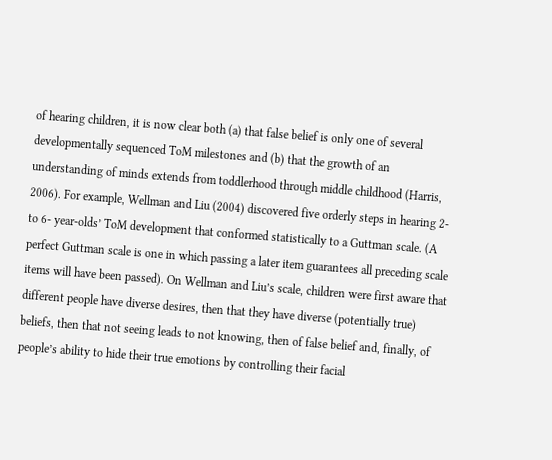of hearing children, it is now clear both (a) that false belief is only one of several developmentally sequenced ToM milestones and (b) that the growth of an understanding of minds extends from toddlerhood through middle childhood (Harris, 2006). For example, Wellman and Liu (2004) discovered five orderly steps in hearing 2- to 6- year-olds’ ToM development that conformed statistically to a Guttman scale. (A perfect Guttman scale is one in which passing a later item guarantees all preceding scale items will have been passed). On Wellman and Liu’s scale, children were first aware that different people have diverse desires, then that they have diverse (potentially true) beliefs, then that not seeing leads to not knowing, then of false belief and, finally, of people’s ability to hide their true emotions by controlling their facial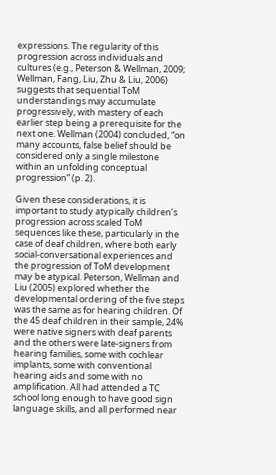expressions. The regularity of this progression across individuals and cultures (e.g., Peterson & Wellman, 2009; Wellman, Fang, Liu, Zhu & Liu, 2006) suggests that sequential ToM understandings may accumulate progressively, with mastery of each earlier step being a prerequisite for the next one. Wellman (2004) concluded, “on many accounts, false belief should be considered only a single milestone within an unfolding conceptual progression” (p. 2).

Given these considerations, it is important to study atypically children’s progression across scaled ToM sequences like these, particularly in the case of deaf children, where both early social-conversational experiences and the progression of ToM development may be atypical. Peterson, Wellman and Liu (2005) explored whether the developmental ordering of the five steps was the same as for hearing children. Of the 45 deaf children in their sample, 24% were native signers with deaf parents and the others were late-signers from hearing families, some with cochlear implants, some with conventional hearing aids and some with no amplification. All had attended a TC school long enough to have good sign language skills, and all performed near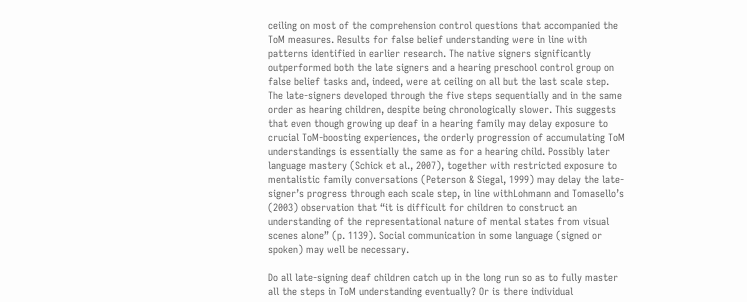ceiling on most of the comprehension control questions that accompanied the ToM measures. Results for false belief understanding were in line with patterns identified in earlier research. The native signers significantly outperformed both the late signers and a hearing preschool control group on false belief tasks and, indeed, were at ceiling on all but the last scale step. The late-signers developed through the five steps sequentially and in the same order as hearing children, despite being chronologically slower. This suggests that even though growing up deaf in a hearing family may delay exposure to crucial ToM-boosting experiences, the orderly progression of accumulating ToM understandings is essentially the same as for a hearing child. Possibly later language mastery (Schick et al., 2007), together with restricted exposure to mentalistic family conversations (Peterson & Siegal, 1999) may delay the late-signer’s progress through each scale step, in line withLohmann and Tomasello’s (2003) observation that “it is difficult for children to construct an understanding of the representational nature of mental states from visual scenes alone” (p. 1139). Social communication in some language (signed or spoken) may well be necessary.

Do all late-signing deaf children catch up in the long run so as to fully master all the steps in ToM understanding eventually? Or is there individual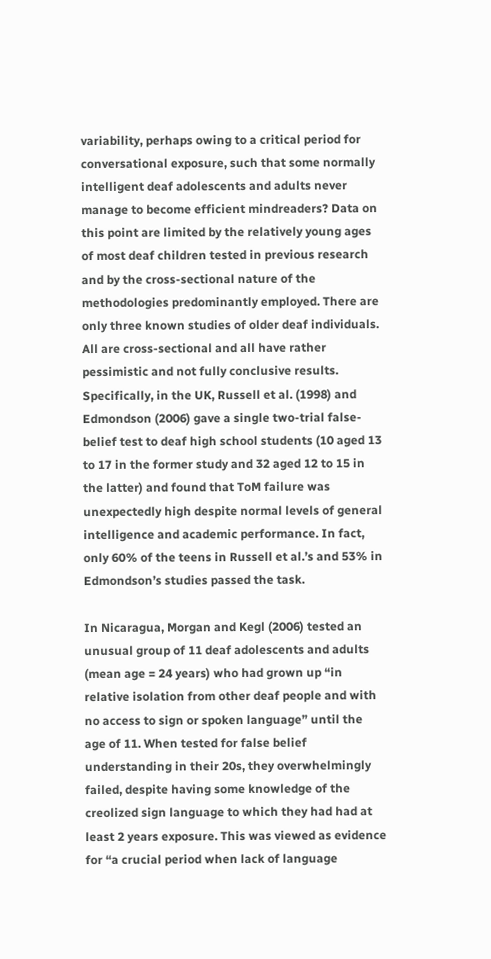variability, perhaps owing to a critical period for conversational exposure, such that some normally intelligent deaf adolescents and adults never manage to become efficient mindreaders? Data on this point are limited by the relatively young ages of most deaf children tested in previous research and by the cross-sectional nature of the methodologies predominantly employed. There are only three known studies of older deaf individuals. All are cross-sectional and all have rather pessimistic and not fully conclusive results. Specifically, in the UK, Russell et al. (1998) and Edmondson (2006) gave a single two-trial false-belief test to deaf high school students (10 aged 13 to 17 in the former study and 32 aged 12 to 15 in the latter) and found that ToM failure was unexpectedly high despite normal levels of general intelligence and academic performance. In fact, only 60% of the teens in Russell et al.’s and 53% in Edmondson’s studies passed the task.

In Nicaragua, Morgan and Kegl (2006) tested an unusual group of 11 deaf adolescents and adults (mean age = 24 years) who had grown up “in relative isolation from other deaf people and with no access to sign or spoken language” until the age of 11. When tested for false belief understanding in their 20s, they overwhelmingly failed, despite having some knowledge of the creolized sign language to which they had had at least 2 years exposure. This was viewed as evidence for “a crucial period when lack of language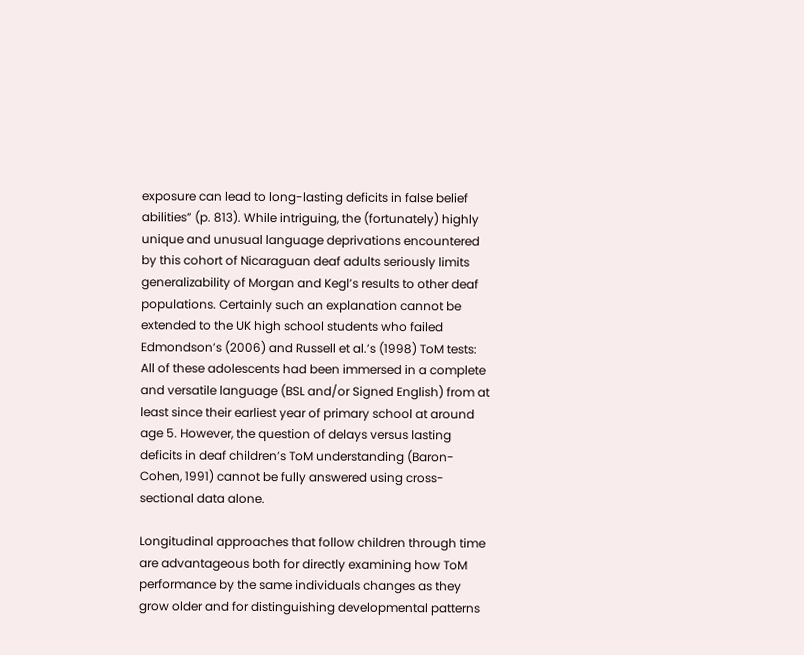exposure can lead to long-lasting deficits in false belief abilities” (p. 813). While intriguing, the (fortunately) highly unique and unusual language deprivations encountered by this cohort of Nicaraguan deaf adults seriously limits generalizability of Morgan and Kegl’s results to other deaf populations. Certainly such an explanation cannot be extended to the UK high school students who failed Edmondson’s (2006) and Russell et al.’s (1998) ToM tests: All of these adolescents had been immersed in a complete and versatile language (BSL and/or Signed English) from at least since their earliest year of primary school at around age 5. However, the question of delays versus lasting deficits in deaf children’s ToM understanding (Baron-Cohen, 1991) cannot be fully answered using cross-sectional data alone.

Longitudinal approaches that follow children through time are advantageous both for directly examining how ToM performance by the same individuals changes as they grow older and for distinguishing developmental patterns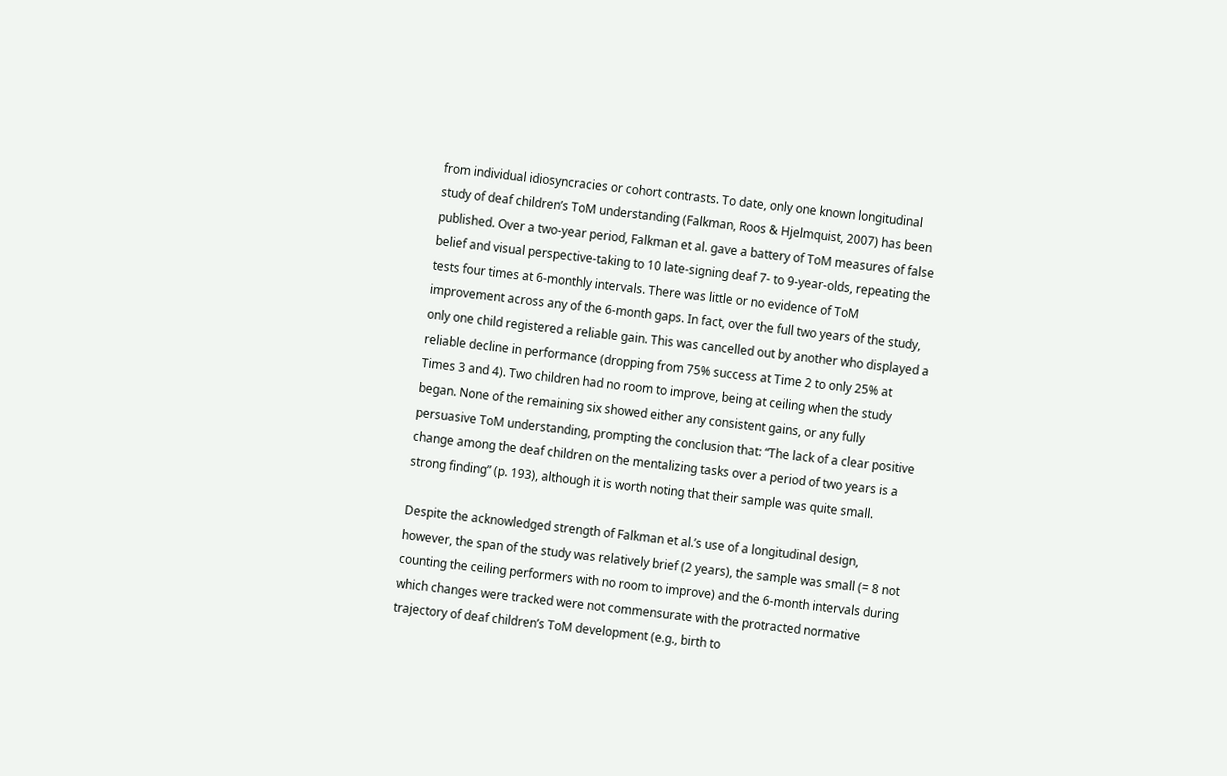from individual idiosyncracies or cohort contrasts. To date, only one known longitudinal study of deaf children’s ToM understanding (Falkman, Roos & Hjelmquist, 2007) has been published. Over a two-year period, Falkman et al. gave a battery of ToM measures of false belief and visual perspective-taking to 10 late-signing deaf 7- to 9-year-olds, repeating the tests four times at 6-monthly intervals. There was little or no evidence of ToM improvement across any of the 6-month gaps. In fact, over the full two years of the study, only one child registered a reliable gain. This was cancelled out by another who displayed a reliable decline in performance (dropping from 75% success at Time 2 to only 25% at Times 3 and 4). Two children had no room to improve, being at ceiling when the study began. None of the remaining six showed either any consistent gains, or any fully persuasive ToM understanding, prompting the conclusion that: “The lack of a clear positive change among the deaf children on the mentalizing tasks over a period of two years is a strong finding” (p. 193), although it is worth noting that their sample was quite small.

Despite the acknowledged strength of Falkman et al.’s use of a longitudinal design, however, the span of the study was relatively brief (2 years), the sample was small (= 8 not counting the ceiling performers with no room to improve) and the 6-month intervals during which changes were tracked were not commensurate with the protracted normative trajectory of deaf children’s ToM development (e.g., birth to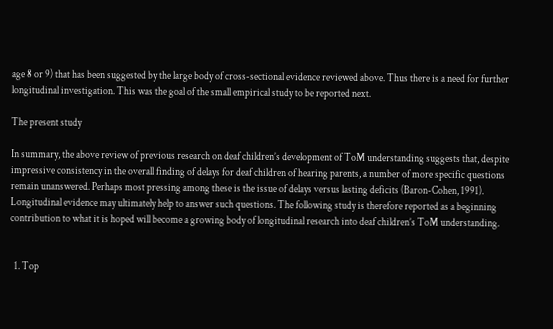age 8 or 9) that has been suggested by the large body of cross-sectional evidence reviewed above. Thus there is a need for further longitudinal investigation. This was the goal of the small empirical study to be reported next.

The present study

In summary, the above review of previous research on deaf children’s development of ToM understanding suggests that, despite impressive consistency in the overall finding of delays for deaf children of hearing parents, a number of more specific questions remain unanswered. Perhaps most pressing among these is the issue of delays versus lasting deficits (Baron-Cohen, 1991). Longitudinal evidence may ultimately help to answer such questions. The following study is therefore reported as a beginning contribution to what it is hoped will become a growing body of longitudinal research into deaf children’s ToM understanding.


  1. Top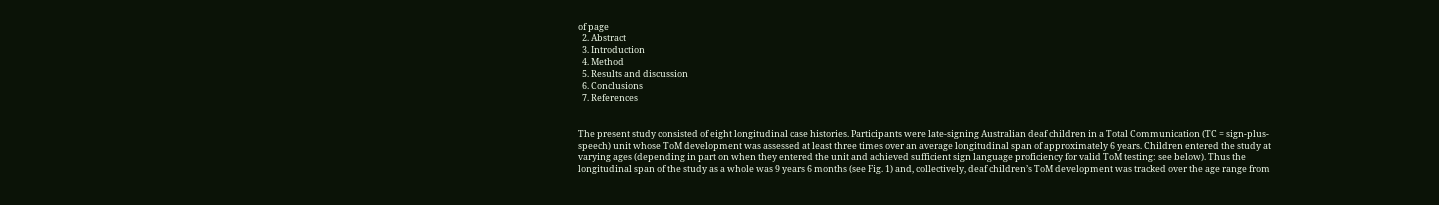of page
  2. Abstract
  3. Introduction
  4. Method
  5. Results and discussion
  6. Conclusions
  7. References


The present study consisted of eight longitudinal case histories. Participants were late-signing Australian deaf children in a Total Communication (TC = sign-plus-speech) unit whose ToM development was assessed at least three times over an average longitudinal span of approximately 6 years. Children entered the study at varying ages (depending in part on when they entered the unit and achieved sufficient sign language proficiency for valid ToM testing: see below). Thus the longitudinal span of the study as a whole was 9 years 6 months (see Fig. 1) and, collectively, deaf children’s ToM development was tracked over the age range from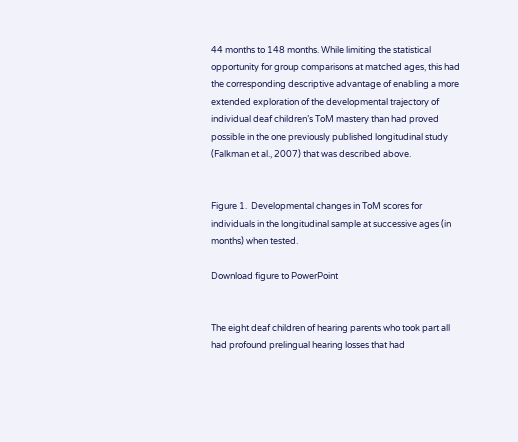44 months to 148 months. While limiting the statistical opportunity for group comparisons at matched ages, this had the corresponding descriptive advantage of enabling a more extended exploration of the developmental trajectory of individual deaf children’s ToM mastery than had proved possible in the one previously published longitudinal study (Falkman et al., 2007) that was described above.


Figure 1.  Developmental changes in ToM scores for individuals in the longitudinal sample at successive ages (in months) when tested.

Download figure to PowerPoint


The eight deaf children of hearing parents who took part all had profound prelingual hearing losses that had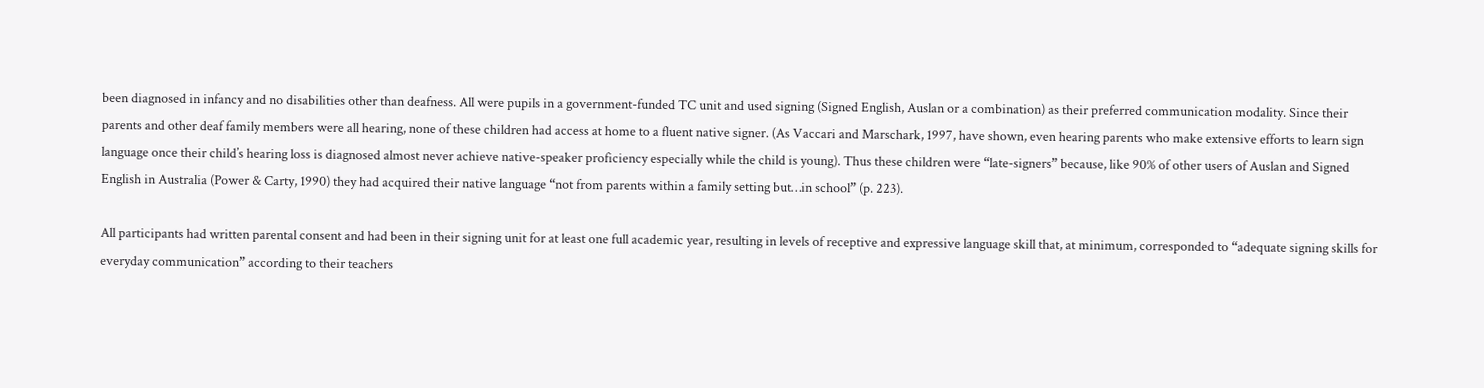been diagnosed in infancy and no disabilities other than deafness. All were pupils in a government-funded TC unit and used signing (Signed English, Auslan or a combination) as their preferred communication modality. Since their parents and other deaf family members were all hearing, none of these children had access at home to a fluent native signer. (As Vaccari and Marschark, 1997, have shown, even hearing parents who make extensive efforts to learn sign language once their child’s hearing loss is diagnosed almost never achieve native-speaker proficiency especially while the child is young). Thus these children were “late-signers” because, like 90% of other users of Auslan and Signed English in Australia (Power & Carty, 1990) they had acquired their native language “not from parents within a family setting but…in school” (p. 223).

All participants had written parental consent and had been in their signing unit for at least one full academic year, resulting in levels of receptive and expressive language skill that, at minimum, corresponded to “adequate signing skills for everyday communication” according to their teachers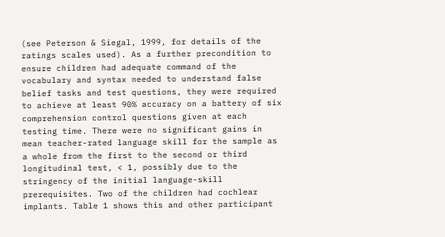(see Peterson & Siegal, 1999, for details of the ratings scales used). As a further precondition to ensure children had adequate command of the vocabulary and syntax needed to understand false belief tasks and test questions, they were required to achieve at least 90% accuracy on a battery of six comprehension control questions given at each testing time. There were no significant gains in mean teacher-rated language skill for the sample as a whole from the first to the second or third longitudinal test, < 1, possibly due to the stringency of the initial language-skill prerequisites. Two of the children had cochlear implants. Table 1 shows this and other participant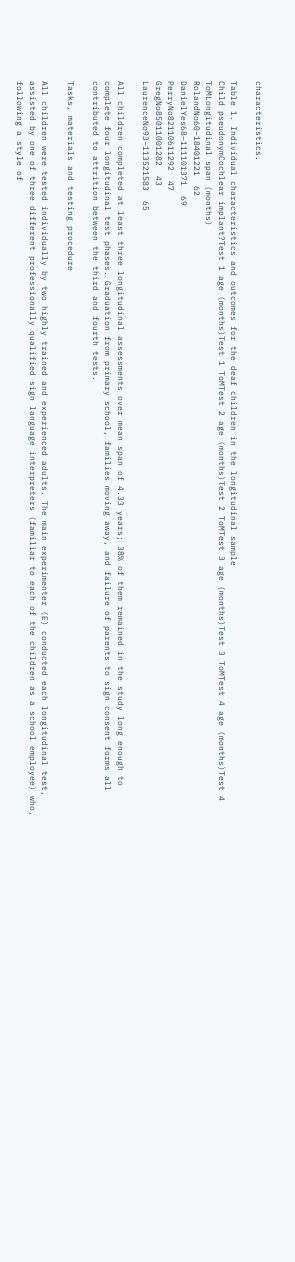characteristics.

Table 1. Individual characteristics and outcomes for the deaf children in the longitudinal sample
Child pseudonymCochlear implant?Test 1 age (months)Test 1 ToMTest 2 age (months)Test 2 ToMTest 3 age (months)Test 3 ToMTest 4 age (months)Test 4 ToMLongitudinal span (months)
RolandNo60−18401221  62
DanielYes68−111101371  69
PerryNo82110611292  47
GregNo85011001282  43
LaurenceNo93−113521583  65

All children completed at least three longitudinal assessments over mean span of 4.33 years; 38% of them remained in the study long enough to complete four longitudinal test phases. Graduation from primary school, families moving away, and failure of parents to sign consent forms all contributed to attrition between the third and fourth tests.

Tasks, materials and testing procedure

All children were tested individually by two highly trained and experienced adults. The main experimenter (E) conducted each longitudinal test, assisted by one of three different professionally qualified sign language interpreters (familiar to each of the children as a school employee) who, following a style of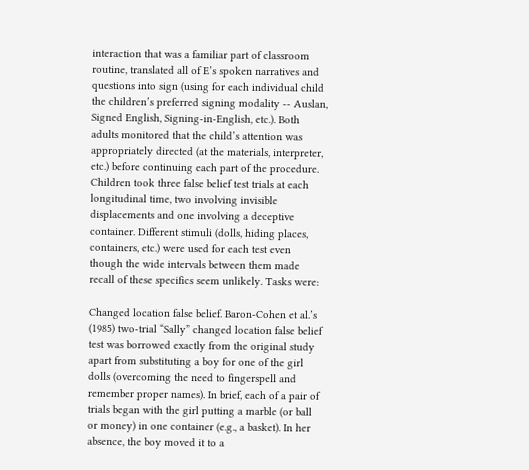interaction that was a familiar part of classroom routine, translated all of E’s spoken narratives and questions into sign (using for each individual child the children’s preferred signing modality -- Auslan, Signed English, Signing-in-English, etc.). Both adults monitored that the child’s attention was appropriately directed (at the materials, interpreter, etc.) before continuing each part of the procedure. Children took three false belief test trials at each longitudinal time, two involving invisible displacements and one involving a deceptive container. Different stimuli (dolls, hiding places, containers, etc.) were used for each test even though the wide intervals between them made recall of these specifics seem unlikely. Tasks were:

Changed location false belief. Baron-Cohen et al.’s (1985) two-trial “Sally” changed location false belief test was borrowed exactly from the original study apart from substituting a boy for one of the girl dolls (overcoming the need to fingerspell and remember proper names). In brief, each of a pair of trials began with the girl putting a marble (or ball or money) in one container (e.g., a basket). In her absence, the boy moved it to a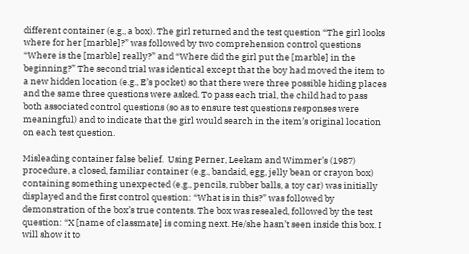different container (e.g., a box). The girl returned and the test question “The girl looks where for her [marble]?” was followed by two comprehension control questions “Where is the [marble] really?” and “Where did the girl put the [marble] in the beginning?” The second trial was identical except that the boy had moved the item to a new hidden location (e.g., E’s pocket) so that there were three possible hiding places and the same three questions were asked. To pass each trial, the child had to pass both associated control questions (so as to ensure test questions responses were meaningful) and to indicate that the girl would search in the item’s original location on each test question.

Misleading container false belief.  Using Perner, Leekam and Wimmer’s (1987) procedure, a closed, familiar container (e.g., bandaid, egg, jelly bean or crayon box) containing something unexpected (e.g., pencils, rubber balls, a toy car) was initially displayed and the first control question: “What is in this?” was followed by demonstration of the box’s true contents. The box was resealed, followed by the test question: “X [name of classmate] is coming next. He/she hasn’t seen inside this box. I will show it to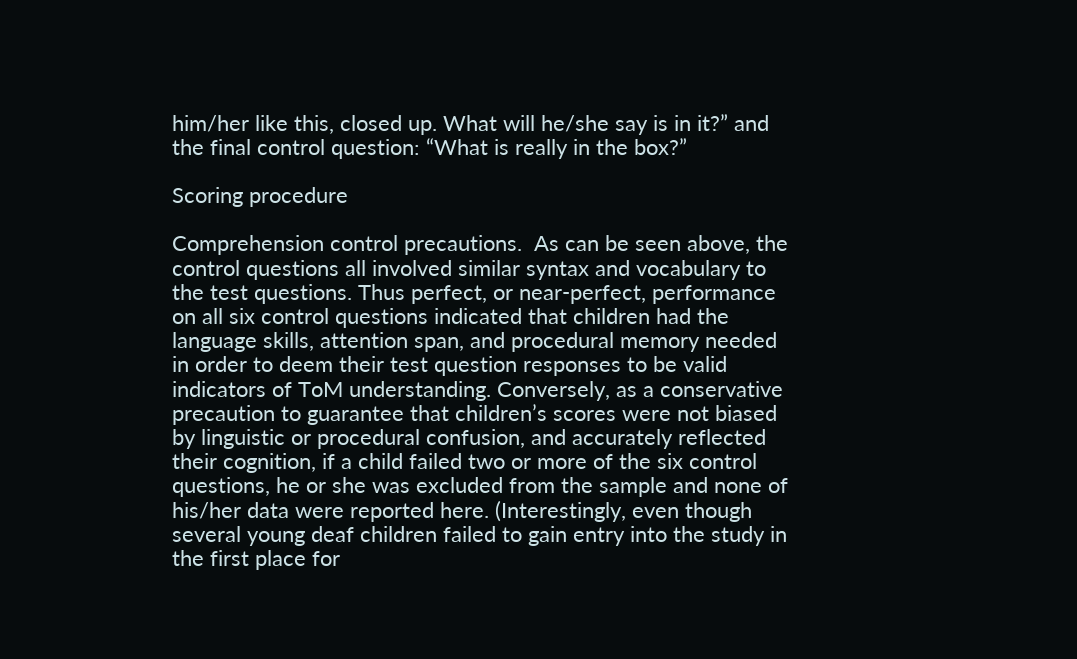him/her like this, closed up. What will he/she say is in it?” and the final control question: “What is really in the box?”

Scoring procedure

Comprehension control precautions.  As can be seen above, the control questions all involved similar syntax and vocabulary to the test questions. Thus perfect, or near-perfect, performance on all six control questions indicated that children had the language skills, attention span, and procedural memory needed in order to deem their test question responses to be valid indicators of ToM understanding. Conversely, as a conservative precaution to guarantee that children’s scores were not biased by linguistic or procedural confusion, and accurately reflected their cognition, if a child failed two or more of the six control questions, he or she was excluded from the sample and none of his/her data were reported here. (Interestingly, even though several young deaf children failed to gain entry into the study in the first place for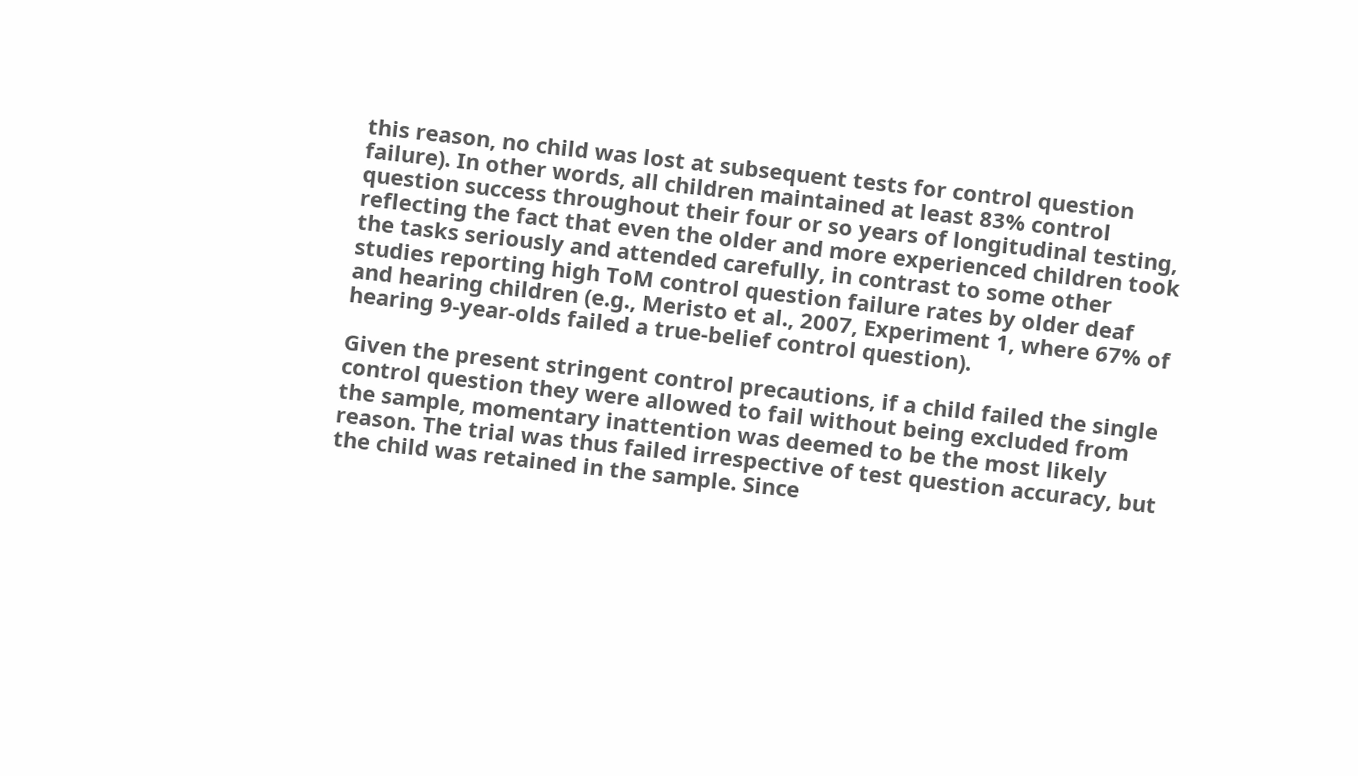this reason, no child was lost at subsequent tests for control question failure). In other words, all children maintained at least 83% control question success throughout their four or so years of longitudinal testing, reflecting the fact that even the older and more experienced children took the tasks seriously and attended carefully, in contrast to some other studies reporting high ToM control question failure rates by older deaf and hearing children (e.g., Meristo et al., 2007, Experiment 1, where 67% of hearing 9-year-olds failed a true-belief control question).

Given the present stringent control precautions, if a child failed the single control question they were allowed to fail without being excluded from the sample, momentary inattention was deemed to be the most likely reason. The trial was thus failed irrespective of test question accuracy, but the child was retained in the sample. Since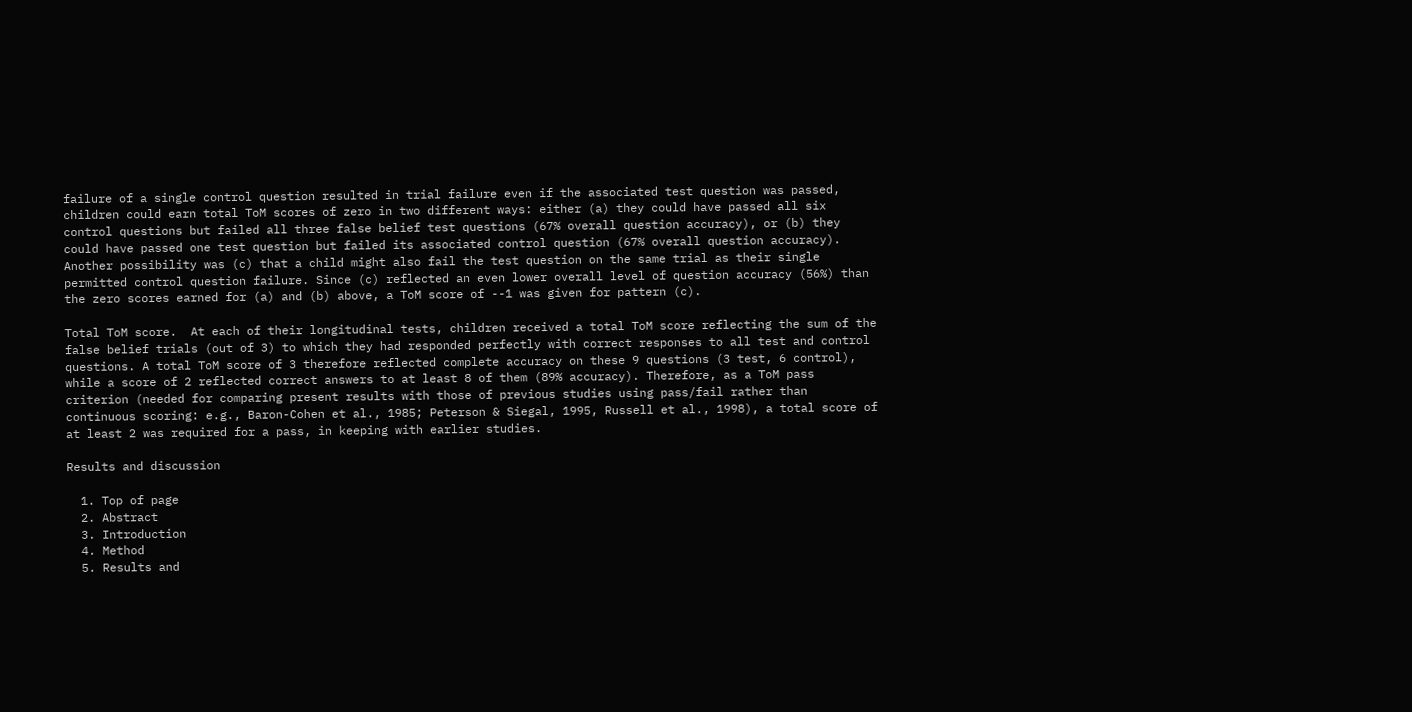failure of a single control question resulted in trial failure even if the associated test question was passed, children could earn total ToM scores of zero in two different ways: either (a) they could have passed all six control questions but failed all three false belief test questions (67% overall question accuracy), or (b) they could have passed one test question but failed its associated control question (67% overall question accuracy). Another possibility was (c) that a child might also fail the test question on the same trial as their single permitted control question failure. Since (c) reflected an even lower overall level of question accuracy (56%) than the zero scores earned for (a) and (b) above, a ToM score of --1 was given for pattern (c).

Total ToM score.  At each of their longitudinal tests, children received a total ToM score reflecting the sum of the false belief trials (out of 3) to which they had responded perfectly with correct responses to all test and control questions. A total ToM score of 3 therefore reflected complete accuracy on these 9 questions (3 test, 6 control), while a score of 2 reflected correct answers to at least 8 of them (89% accuracy). Therefore, as a ToM pass criterion (needed for comparing present results with those of previous studies using pass/fail rather than continuous scoring: e.g., Baron-Cohen et al., 1985; Peterson & Siegal, 1995, Russell et al., 1998), a total score of at least 2 was required for a pass, in keeping with earlier studies.

Results and discussion

  1. Top of page
  2. Abstract
  3. Introduction
  4. Method
  5. Results and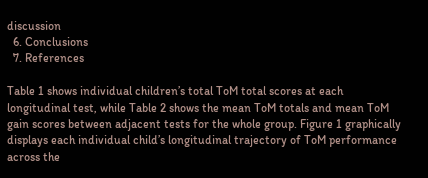discussion
  6. Conclusions
  7. References

Table 1 shows individual children’s total ToM total scores at each longitudinal test, while Table 2 shows the mean ToM totals and mean ToM gain scores between adjacent tests for the whole group. Figure 1 graphically displays each individual child’s longitudinal trajectory of ToM performance across the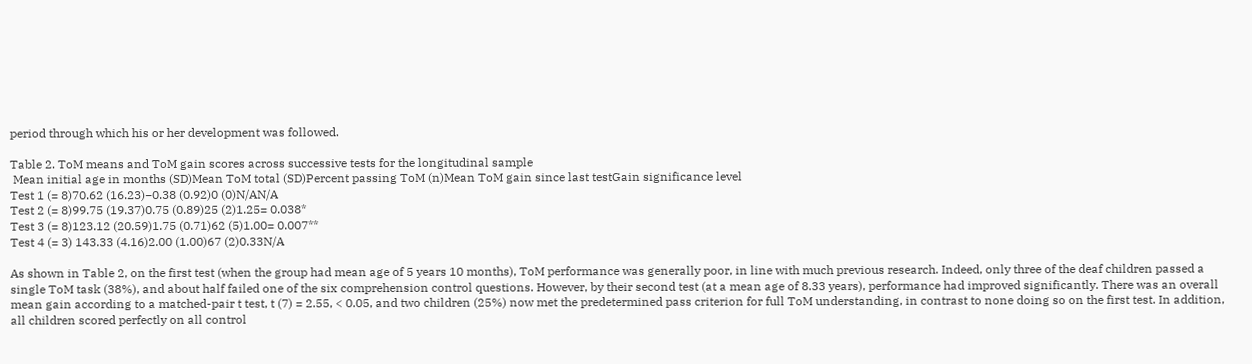period through which his or her development was followed.

Table 2. ToM means and ToM gain scores across successive tests for the longitudinal sample
 Mean initial age in months (SD)Mean ToM total (SD)Percent passing ToM (n)Mean ToM gain since last testGain significance level
Test 1 (= 8)70.62 (16.23)−0.38 (0.92)0 (0)N/AN/A
Test 2 (= 8)99.75 (19.37)0.75 (0.89)25 (2)1.25= 0.038*
Test 3 (= 8)123.12 (20.59)1.75 (0.71)62 (5)1.00= 0.007**
Test 4 (= 3) 143.33 (4.16)2.00 (1.00)67 (2)0.33N/A

As shown in Table 2, on the first test (when the group had mean age of 5 years 10 months), ToM performance was generally poor, in line with much previous research. Indeed, only three of the deaf children passed a single ToM task (38%), and about half failed one of the six comprehension control questions. However, by their second test (at a mean age of 8.33 years), performance had improved significantly. There was an overall mean gain according to a matched-pair t test, t (7) = 2.55, < 0.05, and two children (25%) now met the predetermined pass criterion for full ToM understanding, in contrast to none doing so on the first test. In addition, all children scored perfectly on all control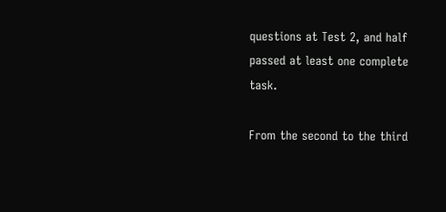questions at Test 2, and half passed at least one complete task.

From the second to the third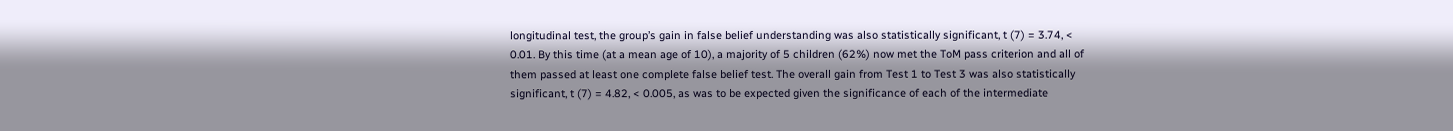longitudinal test, the group’s gain in false belief understanding was also statistically significant, t (7) = 3.74, < 0.01. By this time (at a mean age of 10), a majority of 5 children (62%) now met the ToM pass criterion and all of them passed at least one complete false belief test. The overall gain from Test 1 to Test 3 was also statistically significant, t (7) = 4.82, < 0.005, as was to be expected given the significance of each of the intermediate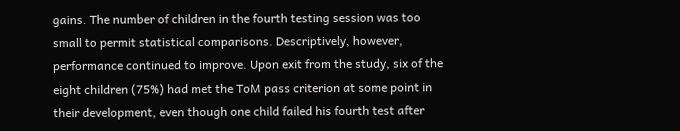gains. The number of children in the fourth testing session was too small to permit statistical comparisons. Descriptively, however, performance continued to improve. Upon exit from the study, six of the eight children (75%) had met the ToM pass criterion at some point in their development, even though one child failed his fourth test after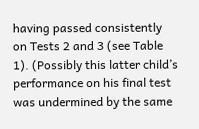having passed consistently on Tests 2 and 3 (see Table 1). (Possibly this latter child’s performance on his final test was undermined by the same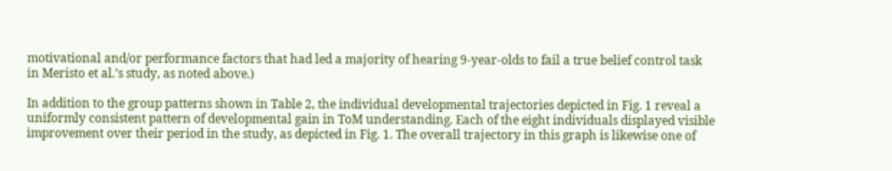motivational and/or performance factors that had led a majority of hearing 9-year-olds to fail a true belief control task in Meristo et al.’s study, as noted above.)

In addition to the group patterns shown in Table 2, the individual developmental trajectories depicted in Fig. 1 reveal a uniformly consistent pattern of developmental gain in ToM understanding. Each of the eight individuals displayed visible improvement over their period in the study, as depicted in Fig. 1. The overall trajectory in this graph is likewise one of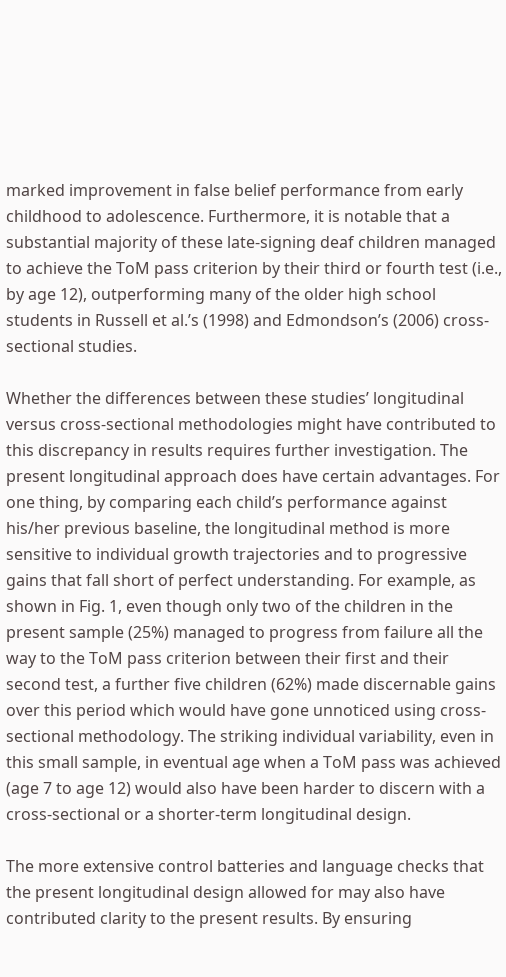marked improvement in false belief performance from early childhood to adolescence. Furthermore, it is notable that a substantial majority of these late-signing deaf children managed to achieve the ToM pass criterion by their third or fourth test (i.e., by age 12), outperforming many of the older high school students in Russell et al.’s (1998) and Edmondson’s (2006) cross-sectional studies.

Whether the differences between these studies’ longitudinal versus cross-sectional methodologies might have contributed to this discrepancy in results requires further investigation. The present longitudinal approach does have certain advantages. For one thing, by comparing each child’s performance against his/her previous baseline, the longitudinal method is more sensitive to individual growth trajectories and to progressive gains that fall short of perfect understanding. For example, as shown in Fig. 1, even though only two of the children in the present sample (25%) managed to progress from failure all the way to the ToM pass criterion between their first and their second test, a further five children (62%) made discernable gains over this period which would have gone unnoticed using cross-sectional methodology. The striking individual variability, even in this small sample, in eventual age when a ToM pass was achieved (age 7 to age 12) would also have been harder to discern with a cross-sectional or a shorter-term longitudinal design.

The more extensive control batteries and language checks that the present longitudinal design allowed for may also have contributed clarity to the present results. By ensuring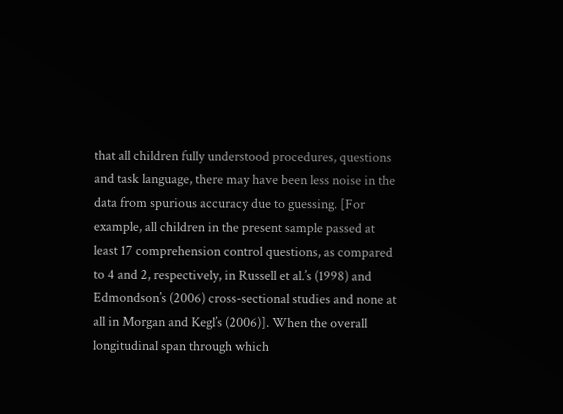that all children fully understood procedures, questions and task language, there may have been less noise in the data from spurious accuracy due to guessing. [For example, all children in the present sample passed at least 17 comprehension control questions, as compared to 4 and 2, respectively, in Russell et al.’s (1998) and Edmondson’s (2006) cross-sectional studies and none at all in Morgan and Kegl’s (2006)]. When the overall longitudinal span through which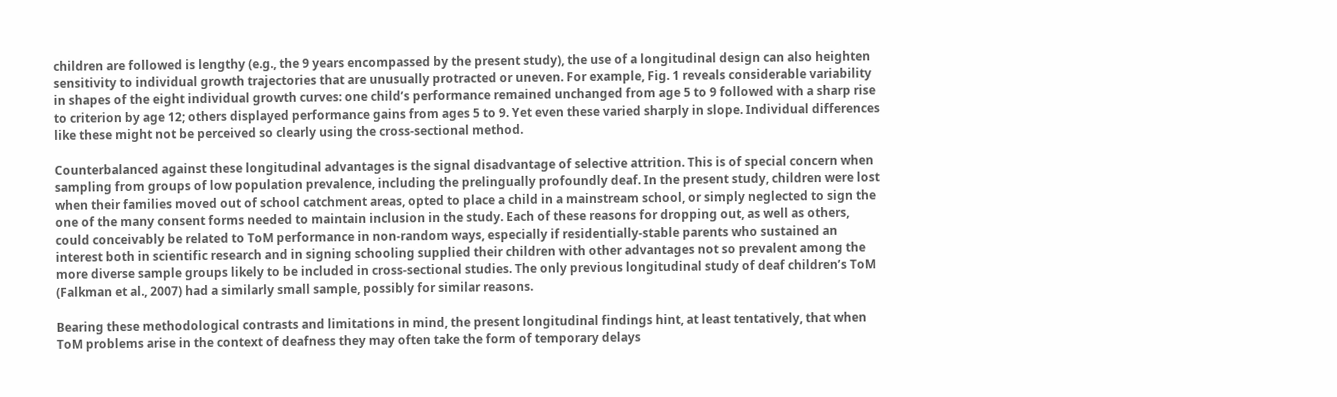children are followed is lengthy (e.g., the 9 years encompassed by the present study), the use of a longitudinal design can also heighten sensitivity to individual growth trajectories that are unusually protracted or uneven. For example, Fig. 1 reveals considerable variability in shapes of the eight individual growth curves: one child’s performance remained unchanged from age 5 to 9 followed with a sharp rise to criterion by age 12; others displayed performance gains from ages 5 to 9. Yet even these varied sharply in slope. Individual differences like these might not be perceived so clearly using the cross-sectional method.

Counterbalanced against these longitudinal advantages is the signal disadvantage of selective attrition. This is of special concern when sampling from groups of low population prevalence, including the prelingually profoundly deaf. In the present study, children were lost when their families moved out of school catchment areas, opted to place a child in a mainstream school, or simply neglected to sign the one of the many consent forms needed to maintain inclusion in the study. Each of these reasons for dropping out, as well as others, could conceivably be related to ToM performance in non-random ways, especially if residentially-stable parents who sustained an interest both in scientific research and in signing schooling supplied their children with other advantages not so prevalent among the more diverse sample groups likely to be included in cross-sectional studies. The only previous longitudinal study of deaf children’s ToM (Falkman et al., 2007) had a similarly small sample, possibly for similar reasons.

Bearing these methodological contrasts and limitations in mind, the present longitudinal findings hint, at least tentatively, that when ToM problems arise in the context of deafness they may often take the form of temporary delays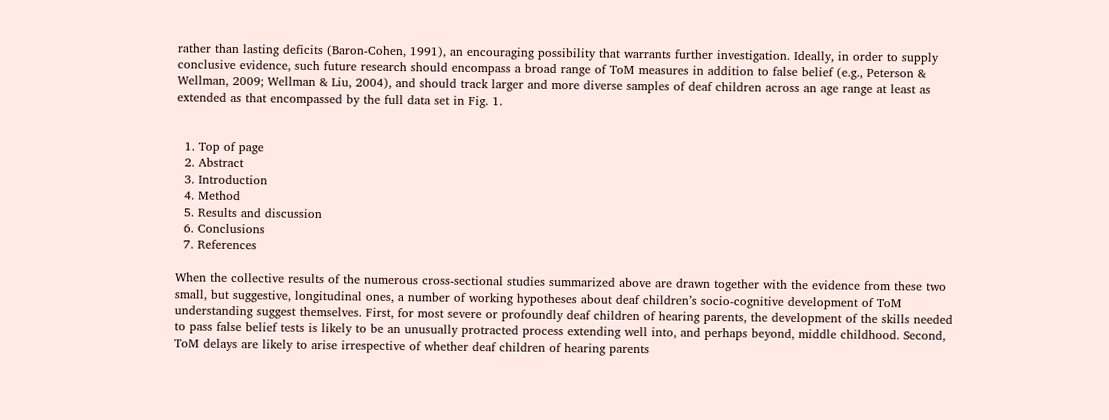rather than lasting deficits (Baron-Cohen, 1991), an encouraging possibility that warrants further investigation. Ideally, in order to supply conclusive evidence, such future research should encompass a broad range of ToM measures in addition to false belief (e.g., Peterson & Wellman, 2009; Wellman & Liu, 2004), and should track larger and more diverse samples of deaf children across an age range at least as extended as that encompassed by the full data set in Fig. 1.


  1. Top of page
  2. Abstract
  3. Introduction
  4. Method
  5. Results and discussion
  6. Conclusions
  7. References

When the collective results of the numerous cross-sectional studies summarized above are drawn together with the evidence from these two small, but suggestive, longitudinal ones, a number of working hypotheses about deaf children’s socio-cognitive development of ToM understanding suggest themselves. First, for most severe or profoundly deaf children of hearing parents, the development of the skills needed to pass false belief tests is likely to be an unusually protracted process extending well into, and perhaps beyond, middle childhood. Second, ToM delays are likely to arise irrespective of whether deaf children of hearing parents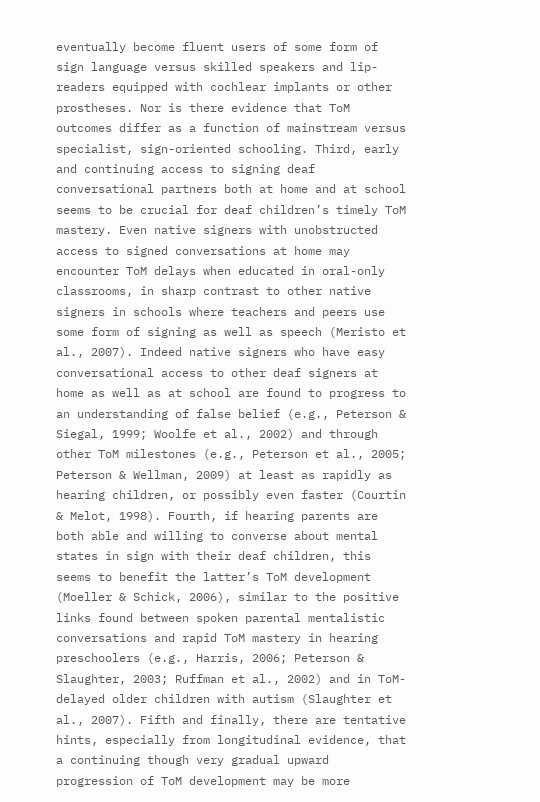eventually become fluent users of some form of sign language versus skilled speakers and lip-readers equipped with cochlear implants or other prostheses. Nor is there evidence that ToM outcomes differ as a function of mainstream versus specialist, sign-oriented schooling. Third, early and continuing access to signing deaf conversational partners both at home and at school seems to be crucial for deaf children’s timely ToM mastery. Even native signers with unobstructed access to signed conversations at home may encounter ToM delays when educated in oral-only classrooms, in sharp contrast to other native signers in schools where teachers and peers use some form of signing as well as speech (Meristo et al., 2007). Indeed native signers who have easy conversational access to other deaf signers at home as well as at school are found to progress to an understanding of false belief (e.g., Peterson & Siegal, 1999; Woolfe et al., 2002) and through other ToM milestones (e.g., Peterson et al., 2005; Peterson & Wellman, 2009) at least as rapidly as hearing children, or possibly even faster (Courtin & Melot, 1998). Fourth, if hearing parents are both able and willing to converse about mental states in sign with their deaf children, this seems to benefit the latter’s ToM development (Moeller & Schick, 2006), similar to the positive links found between spoken parental mentalistic conversations and rapid ToM mastery in hearing preschoolers (e.g., Harris, 2006; Peterson & Slaughter, 2003; Ruffman et al., 2002) and in ToM-delayed older children with autism (Slaughter et al., 2007). Fifth and finally, there are tentative hints, especially from longitudinal evidence, that a continuing though very gradual upward progression of ToM development may be more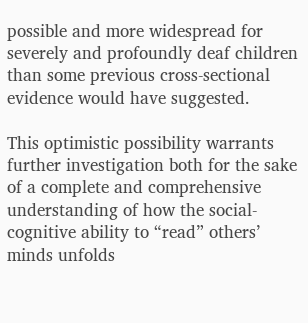possible and more widespread for severely and profoundly deaf children than some previous cross-sectional evidence would have suggested.

This optimistic possibility warrants further investigation both for the sake of a complete and comprehensive understanding of how the social-cognitive ability to “read” others’ minds unfolds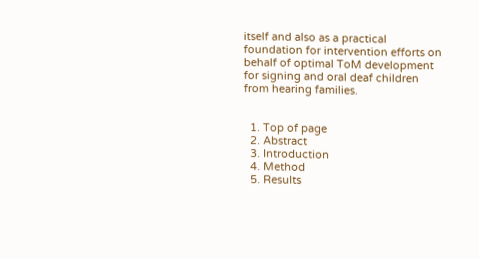itself and also as a practical foundation for intervention efforts on behalf of optimal ToM development for signing and oral deaf children from hearing families.


  1. Top of page
  2. Abstract
  3. Introduction
  4. Method
  5. Results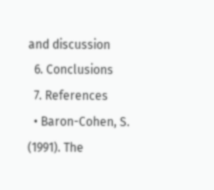and discussion
  6. Conclusions
  7. References
  • Baron-Cohen, S. (1991). The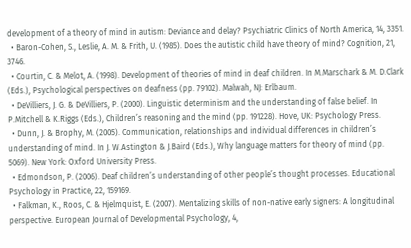development of a theory of mind in autism: Deviance and delay? Psychiatric Clinics of North America, 14, 3351.
  • Baron-Cohen, S., Leslie, A. M. & Frith, U. (1985). Does the autistic child have theory of mind? Cognition, 21, 3746.
  • Courtin, C. & Melot, A. (1998). Development of theories of mind in deaf children. In M.Marschark & M. D.Clark (Eds.), Psychological perspectives on deafness (pp. 79102). Malwah, NJ: Erlbaum.
  • DeVilliers, J. G. & DeVilliers, P. (2000). Linguistic determinism and the understanding of false belief. In P.Mitchell & K.Riggs (Eds.), Children’s reasoning and the mind (pp. 191228). Hove, UK: Psychology Press.
  • Dunn, J. & Brophy, M. (2005). Communication, relationships and individual differences in children’s understanding of mind. In J. W.Astington & J.Baird (Eds.), Why language matters for theory of mind (pp. 5069). New York: Oxford University Press.
  • Edmondson, P. (2006). Deaf children’s understanding of other people’s thought processes. Educational Psychology in Practice, 22, 159169.
  • Falkman, K., Roos, C. & Hjelmquist, E. (2007). Mentalizing skills of non-native early signers: A longitudinal perspective. European Journal of Developmental Psychology, 4,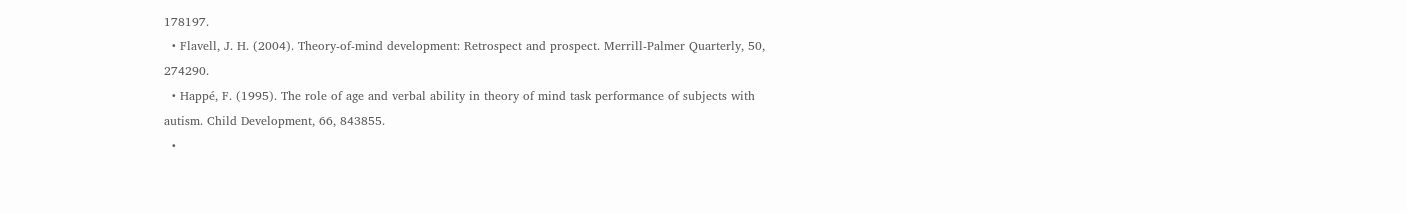178197.
  • Flavell, J. H. (2004). Theory-of-mind development: Retrospect and prospect. Merrill-Palmer Quarterly, 50, 274290.
  • Happé, F. (1995). The role of age and verbal ability in theory of mind task performance of subjects with autism. Child Development, 66, 843855.
  •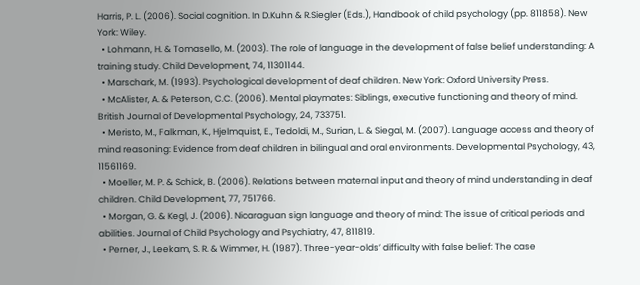Harris, P. L. (2006). Social cognition. In D.Kuhn & R.Siegler (Eds.), Handbook of child psychology (pp. 811858). New York: Wiley.
  • Lohmann, H. & Tomasello, M. (2003). The role of language in the development of false belief understanding: A training study. Child Development, 74, 11301144.
  • Marschark, M. (1993). Psychological development of deaf children. New York: Oxford University Press.
  • McAlister, A. & Peterson, C.C. (2006). Mental playmates: Siblings, executive functioning and theory of mind. British Journal of Developmental Psychology, 24, 733751.
  • Meristo, M., Falkman, K., Hjelmquist, E., Tedoldi, M., Surian, L. & Siegal, M. (2007). Language access and theory of mind reasoning: Evidence from deaf children in bilingual and oral environments. Developmental Psychology, 43, 11561169.
  • Moeller, M. P. & Schick, B. (2006). Relations between maternal input and theory of mind understanding in deaf children. Child Development, 77, 751766.
  • Morgan, G. & Kegl, J. (2006). Nicaraguan sign language and theory of mind: The issue of critical periods and abilities. Journal of Child Psychology and Psychiatry, 47, 811819.
  • Perner, J., Leekam, S. R. & Wimmer, H. (1987). Three-year-olds’ difficulty with false belief: The case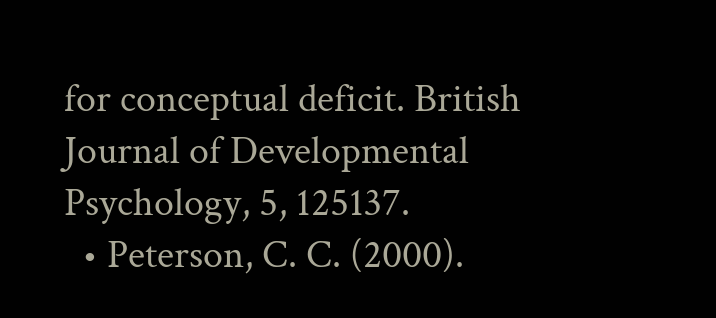for conceptual deficit. British Journal of Developmental Psychology, 5, 125137.
  • Peterson, C. C. (2000).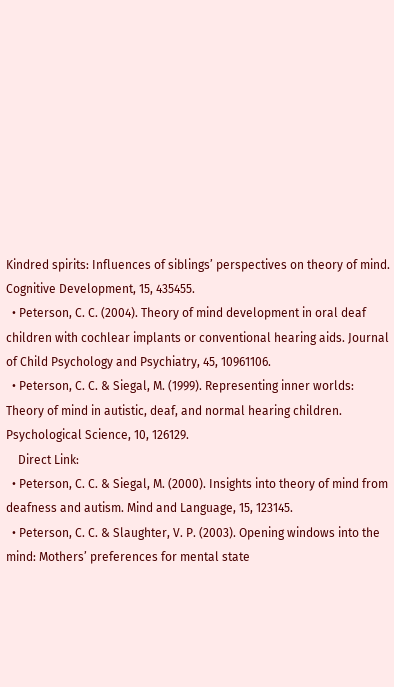Kindred spirits: Influences of siblings’ perspectives on theory of mind. Cognitive Development, 15, 435455.
  • Peterson, C. C. (2004). Theory of mind development in oral deaf children with cochlear implants or conventional hearing aids. Journal of Child Psychology and Psychiatry, 45, 10961106.
  • Peterson, C. C. & Siegal, M. (1999). Representing inner worlds: Theory of mind in autistic, deaf, and normal hearing children. Psychological Science, 10, 126129.
    Direct Link:
  • Peterson, C. C. & Siegal, M. (2000). Insights into theory of mind from deafness and autism. Mind and Language, 15, 123145.
  • Peterson, C. C. & Slaughter, V. P. (2003). Opening windows into the mind: Mothers’ preferences for mental state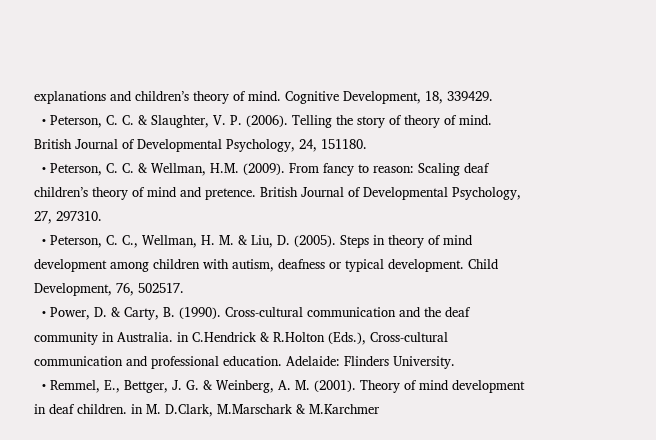explanations and children’s theory of mind. Cognitive Development, 18, 339429.
  • Peterson, C. C. & Slaughter, V. P. (2006). Telling the story of theory of mind. British Journal of Developmental Psychology, 24, 151180.
  • Peterson, C. C. & Wellman, H.M. (2009). From fancy to reason: Scaling deaf children’s theory of mind and pretence. British Journal of Developmental Psychology, 27, 297310.
  • Peterson, C. C., Wellman, H. M. & Liu, D. (2005). Steps in theory of mind development among children with autism, deafness or typical development. Child Development, 76, 502517.
  • Power, D. & Carty, B. (1990). Cross-cultural communication and the deaf community in Australia. in C.Hendrick & R.Holton (Eds.), Cross-cultural communication and professional education. Adelaide: Flinders University.
  • Remmel, E., Bettger, J. G. & Weinberg, A. M. (2001). Theory of mind development in deaf children. in M. D.Clark, M.Marschark & M.Karchmer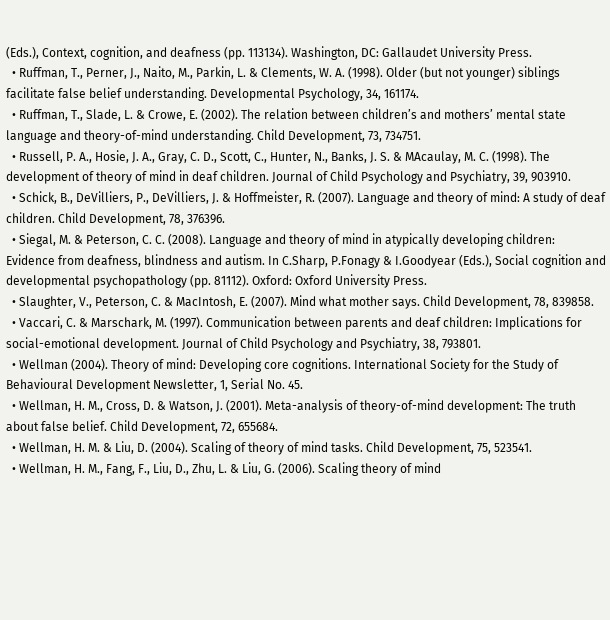(Eds.), Context, cognition, and deafness (pp. 113134). Washington, DC: Gallaudet University Press.
  • Ruffman, T., Perner, J., Naito, M., Parkin, L. & Clements, W. A. (1998). Older (but not younger) siblings facilitate false belief understanding. Developmental Psychology, 34, 161174.
  • Ruffman, T., Slade, L. & Crowe, E. (2002). The relation between children’s and mothers’ mental state language and theory-of-mind understanding. Child Development, 73, 734751.
  • Russell, P. A., Hosie, J. A., Gray, C. D., Scott, C., Hunter, N., Banks, J. S. & MAcaulay, M. C. (1998). The development of theory of mind in deaf children. Journal of Child Psychology and Psychiatry, 39, 903910.
  • Schick, B., DeVilliers, P., DeVilliers, J. & Hoffmeister, R. (2007). Language and theory of mind: A study of deaf children. Child Development, 78, 376396.
  • Siegal, M. & Peterson, C. C. (2008). Language and theory of mind in atypically developing children: Evidence from deafness, blindness and autism. In C.Sharp, P.Fonagy & I.Goodyear (Eds.), Social cognition and developmental psychopathology (pp. 81112). Oxford: Oxford University Press.
  • Slaughter, V., Peterson, C. & MacIntosh, E. (2007). Mind what mother says. Child Development, 78, 839858.
  • Vaccari, C. & Marschark, M. (1997). Communication between parents and deaf children: Implications for social-emotional development. Journal of Child Psychology and Psychiatry, 38, 793801.
  • Wellman (2004). Theory of mind: Developing core cognitions. International Society for the Study of Behavioural Development Newsletter, 1, Serial No. 45.
  • Wellman, H. M., Cross, D. & Watson, J. (2001). Meta-analysis of theory-of-mind development: The truth about false belief. Child Development, 72, 655684.
  • Wellman, H. M. & Liu, D. (2004). Scaling of theory of mind tasks. Child Development, 75, 523541.
  • Wellman, H. M., Fang, F., Liu, D., Zhu, L. & Liu, G. (2006). Scaling theory of mind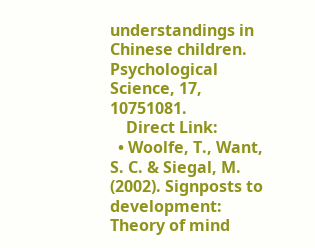understandings in Chinese children. Psychological Science, 17, 10751081.
    Direct Link:
  • Woolfe, T., Want, S. C. & Siegal, M. (2002). Signposts to development: Theory of mind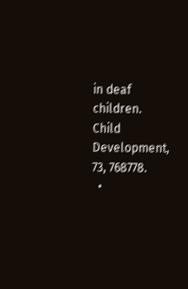in deaf children. Child Development, 73, 768778.
  •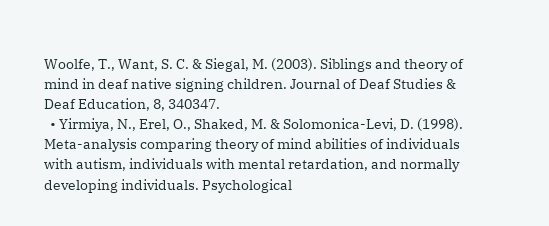Woolfe, T., Want, S. C. & Siegal, M. (2003). Siblings and theory of mind in deaf native signing children. Journal of Deaf Studies & Deaf Education, 8, 340347.
  • Yirmiya, N., Erel, O., Shaked, M. & Solomonica-Levi, D. (1998). Meta-analysis comparing theory of mind abilities of individuals with autism, individuals with mental retardation, and normally developing individuals. Psychological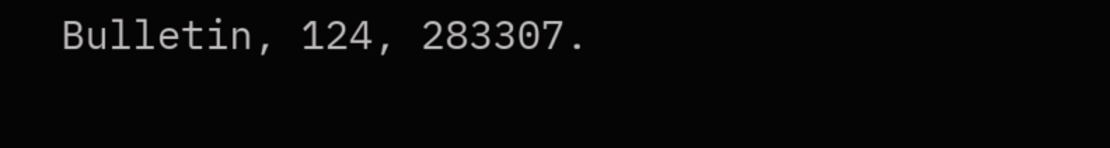Bulletin, 124, 283307.